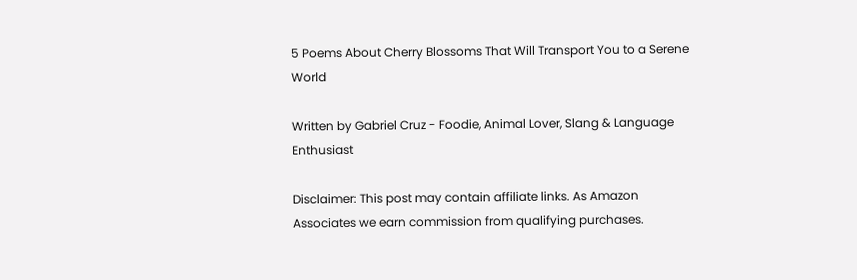5 Poems About Cherry Blossoms That Will Transport You to a Serene World

Written by Gabriel Cruz - Foodie, Animal Lover, Slang & Language Enthusiast

Disclaimer: This post may contain affiliate links. As Amazon Associates we earn commission from qualifying purchases.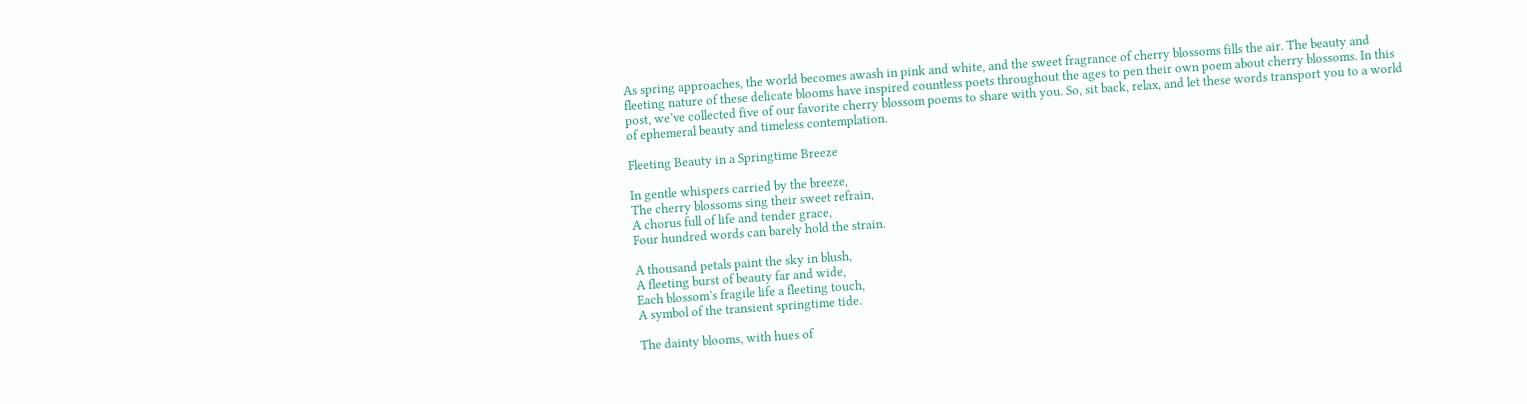As spring approaches, the world becomes awash in pink and white, and the sweet fragrance of cherry blossoms fills the air. The beauty and fleeting nature of these delicate blooms have inspired countless poets throughout the ages to pen their own poem about cherry blossoms. In this post, we’ve collected five of our favorite cherry blossom poems to share with you. So, sit back, relax, and let these words transport you to a world of ephemeral beauty and timeless contemplation.

Fleeting Beauty in a Springtime Breeze

In gentle whispers carried by the breeze,
The cherry blossoms sing their sweet refrain,
A chorus full of life and tender grace,
Four hundred words can barely hold the strain.

A thousand petals paint the sky in blush,
A fleeting burst of beauty far and wide,
Each blossom’s fragile life a fleeting touch,
A symbol of the transient springtime tide.

The dainty blooms, with hues of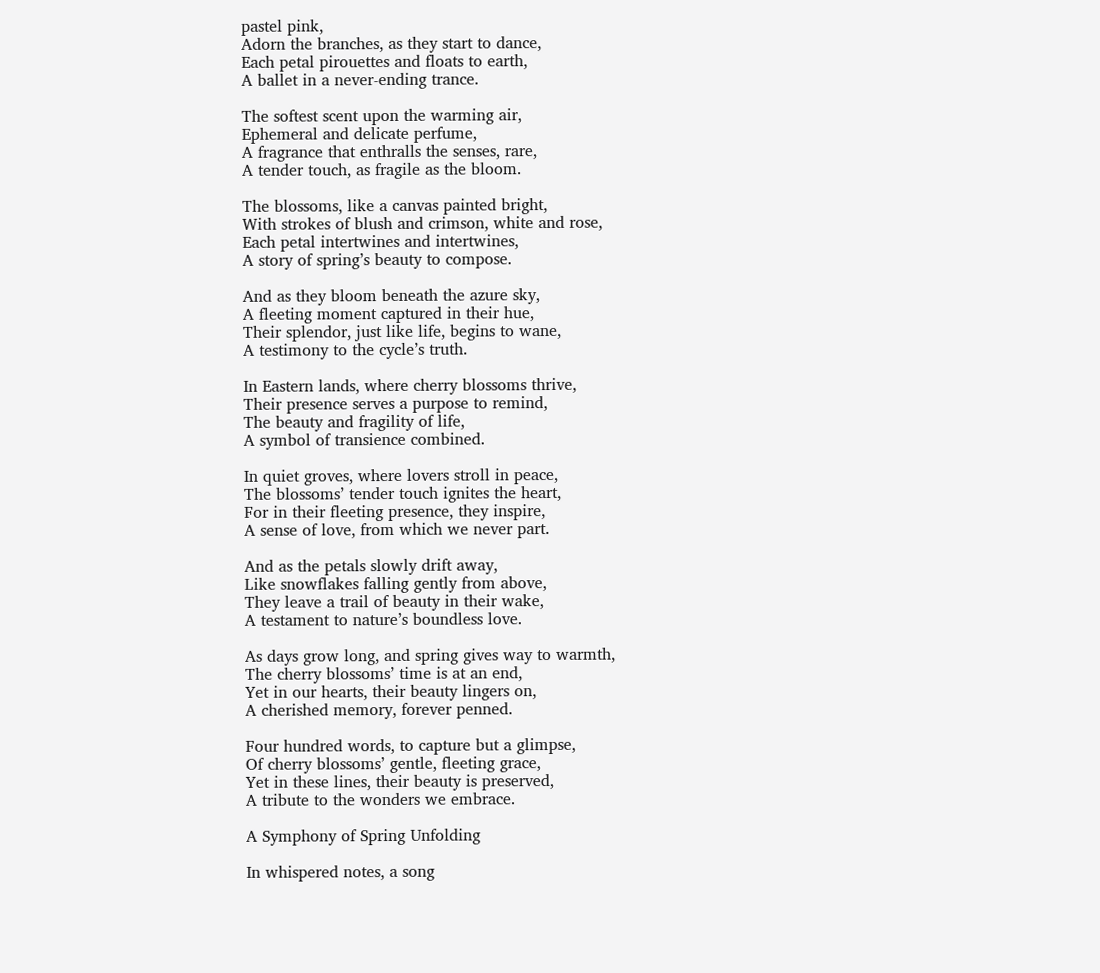pastel pink,
Adorn the branches, as they start to dance,
Each petal pirouettes and floats to earth,
A ballet in a never-ending trance.

The softest scent upon the warming air,
Ephemeral and delicate perfume,
A fragrance that enthralls the senses, rare,
A tender touch, as fragile as the bloom.

The blossoms, like a canvas painted bright,
With strokes of blush and crimson, white and rose,
Each petal intertwines and intertwines,
A story of spring’s beauty to compose.

And as they bloom beneath the azure sky,
A fleeting moment captured in their hue,
Their splendor, just like life, begins to wane,
A testimony to the cycle’s truth.

In Eastern lands, where cherry blossoms thrive,
Their presence serves a purpose to remind,
The beauty and fragility of life,
A symbol of transience combined.

In quiet groves, where lovers stroll in peace,
The blossoms’ tender touch ignites the heart,
For in their fleeting presence, they inspire,
A sense of love, from which we never part.

And as the petals slowly drift away,
Like snowflakes falling gently from above,
They leave a trail of beauty in their wake,
A testament to nature’s boundless love.

As days grow long, and spring gives way to warmth,
The cherry blossoms’ time is at an end,
Yet in our hearts, their beauty lingers on,
A cherished memory, forever penned.

Four hundred words, to capture but a glimpse,
Of cherry blossoms’ gentle, fleeting grace,
Yet in these lines, their beauty is preserved,
A tribute to the wonders we embrace.

A Symphony of Spring Unfolding

In whispered notes, a song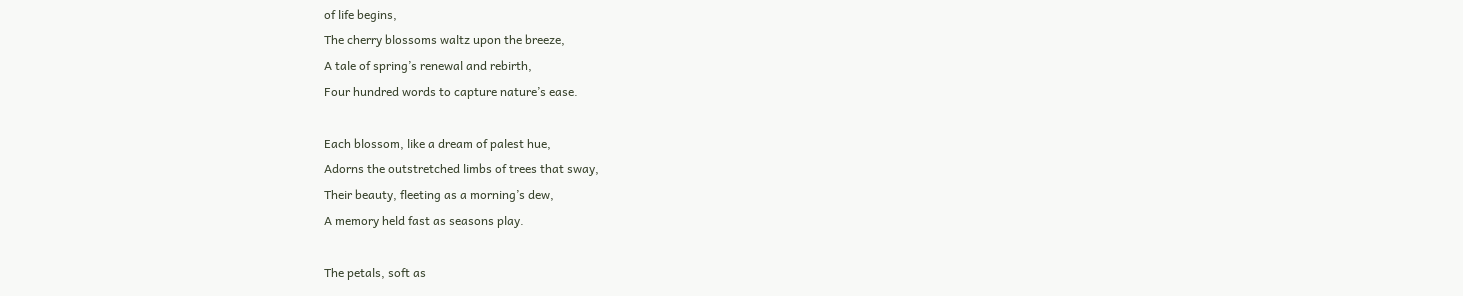of life begins,
The cherry blossoms waltz upon the breeze,
A tale of spring’s renewal and rebirth,
Four hundred words to capture nature’s ease.

Each blossom, like a dream of palest hue,
Adorns the outstretched limbs of trees that sway,
Their beauty, fleeting as a morning’s dew,
A memory held fast as seasons play.

The petals, soft as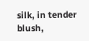silk, in tender blush,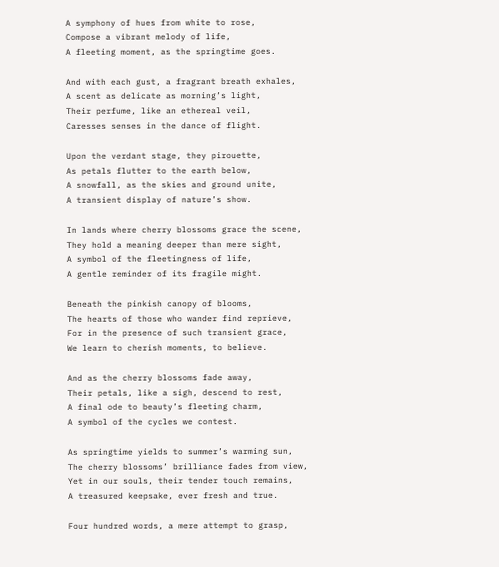A symphony of hues from white to rose,
Compose a vibrant melody of life,
A fleeting moment, as the springtime goes.

And with each gust, a fragrant breath exhales,
A scent as delicate as morning’s light,
Their perfume, like an ethereal veil,
Caresses senses in the dance of flight.

Upon the verdant stage, they pirouette,
As petals flutter to the earth below,
A snowfall, as the skies and ground unite,
A transient display of nature’s show.

In lands where cherry blossoms grace the scene,
They hold a meaning deeper than mere sight,
A symbol of the fleetingness of life,
A gentle reminder of its fragile might.

Beneath the pinkish canopy of blooms,
The hearts of those who wander find reprieve,
For in the presence of such transient grace,
We learn to cherish moments, to believe.

And as the cherry blossoms fade away,
Their petals, like a sigh, descend to rest,
A final ode to beauty’s fleeting charm,
A symbol of the cycles we contest.

As springtime yields to summer’s warming sun,
The cherry blossoms’ brilliance fades from view,
Yet in our souls, their tender touch remains,
A treasured keepsake, ever fresh and true.

Four hundred words, a mere attempt to grasp,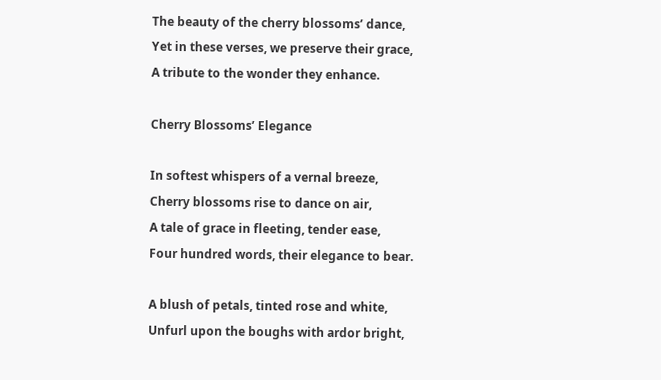The beauty of the cherry blossoms’ dance,
Yet in these verses, we preserve their grace,
A tribute to the wonder they enhance.

Cherry Blossoms’ Elegance

In softest whispers of a vernal breeze,
Cherry blossoms rise to dance on air,
A tale of grace in fleeting, tender ease,
Four hundred words, their elegance to bear.

A blush of petals, tinted rose and white,
Unfurl upon the boughs with ardor bright,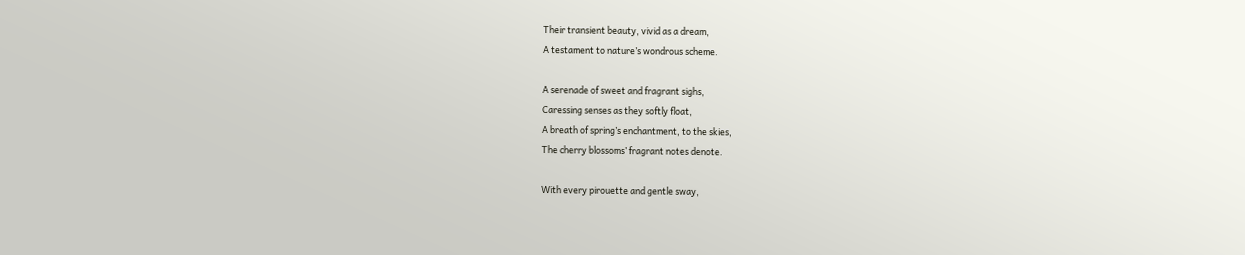Their transient beauty, vivid as a dream,
A testament to nature’s wondrous scheme.

A serenade of sweet and fragrant sighs,
Caressing senses as they softly float,
A breath of spring’s enchantment, to the skies,
The cherry blossoms’ fragrant notes denote.

With every pirouette and gentle sway,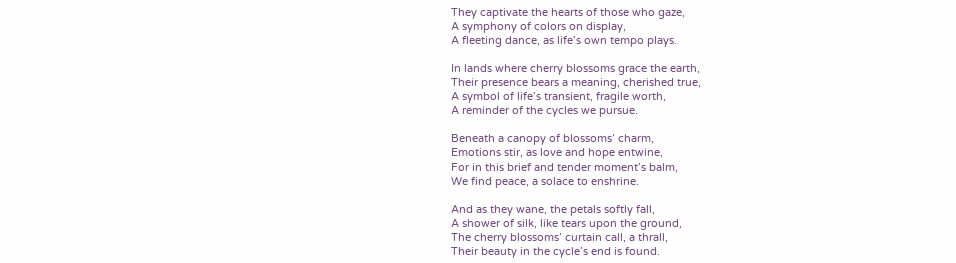They captivate the hearts of those who gaze,
A symphony of colors on display,
A fleeting dance, as life’s own tempo plays.

In lands where cherry blossoms grace the earth,
Their presence bears a meaning, cherished true,
A symbol of life’s transient, fragile worth,
A reminder of the cycles we pursue.

Beneath a canopy of blossoms’ charm,
Emotions stir, as love and hope entwine,
For in this brief and tender moment’s balm,
We find peace, a solace to enshrine.

And as they wane, the petals softly fall,
A shower of silk, like tears upon the ground,
The cherry blossoms’ curtain call, a thrall,
Their beauty in the cycle’s end is found.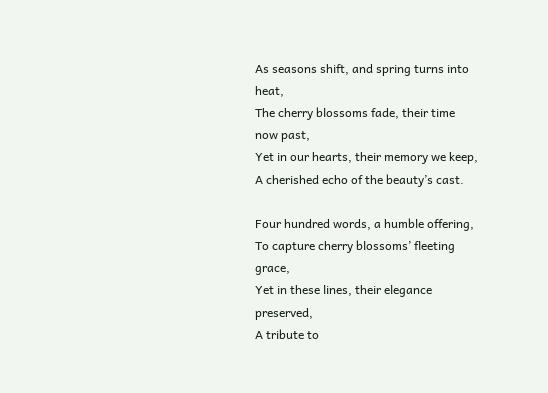As seasons shift, and spring turns into heat,
The cherry blossoms fade, their time now past,
Yet in our hearts, their memory we keep,
A cherished echo of the beauty’s cast.

Four hundred words, a humble offering,
To capture cherry blossoms’ fleeting grace,
Yet in these lines, their elegance preserved,
A tribute to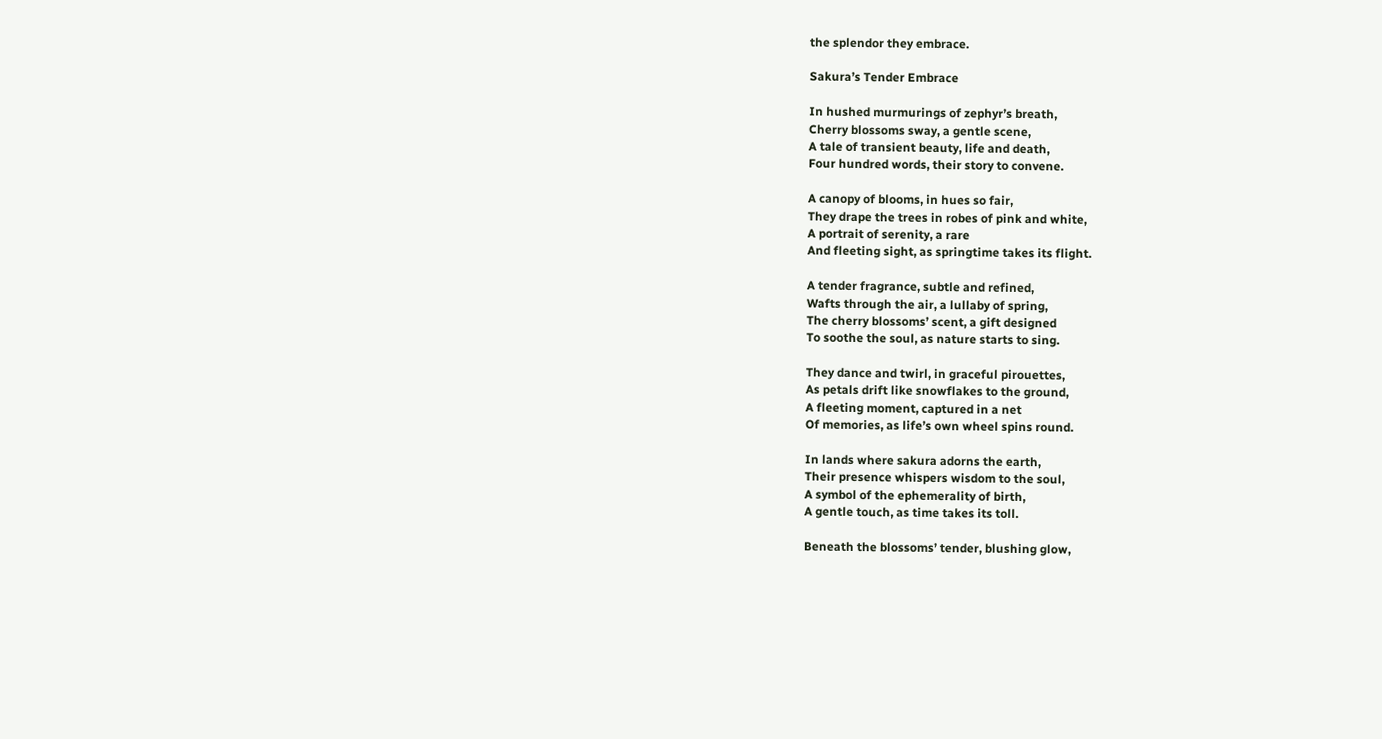the splendor they embrace.

Sakura’s Tender Embrace

In hushed murmurings of zephyr’s breath,
Cherry blossoms sway, a gentle scene,
A tale of transient beauty, life and death,
Four hundred words, their story to convene.

A canopy of blooms, in hues so fair,
They drape the trees in robes of pink and white,
A portrait of serenity, a rare
And fleeting sight, as springtime takes its flight.

A tender fragrance, subtle and refined,
Wafts through the air, a lullaby of spring,
The cherry blossoms’ scent, a gift designed
To soothe the soul, as nature starts to sing.

They dance and twirl, in graceful pirouettes,
As petals drift like snowflakes to the ground,
A fleeting moment, captured in a net
Of memories, as life’s own wheel spins round.

In lands where sakura adorns the earth,
Their presence whispers wisdom to the soul,
A symbol of the ephemerality of birth,
A gentle touch, as time takes its toll.

Beneath the blossoms’ tender, blushing glow,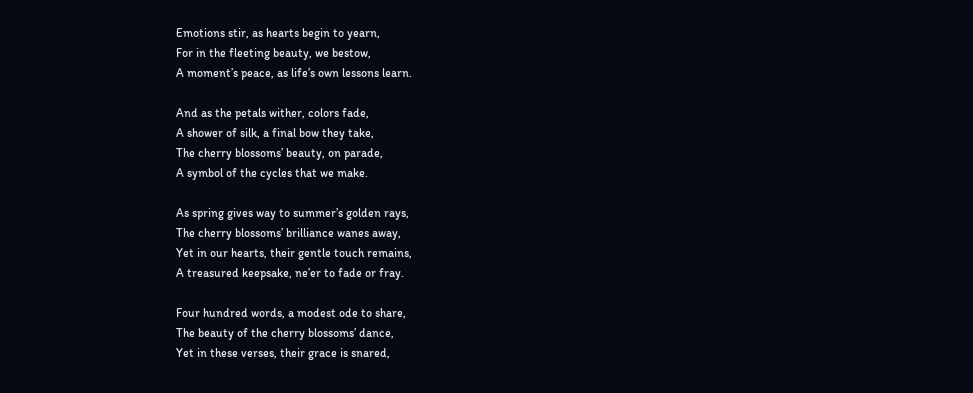Emotions stir, as hearts begin to yearn,
For in the fleeting beauty, we bestow,
A moment’s peace, as life’s own lessons learn.

And as the petals wither, colors fade,
A shower of silk, a final bow they take,
The cherry blossoms’ beauty, on parade,
A symbol of the cycles that we make.

As spring gives way to summer’s golden rays,
The cherry blossoms’ brilliance wanes away,
Yet in our hearts, their gentle touch remains,
A treasured keepsake, ne’er to fade or fray.

Four hundred words, a modest ode to share,
The beauty of the cherry blossoms’ dance,
Yet in these verses, their grace is snared,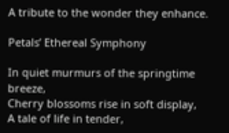A tribute to the wonder they enhance.

Petals’ Ethereal Symphony

In quiet murmurs of the springtime breeze,
Cherry blossoms rise in soft display,
A tale of life in tender,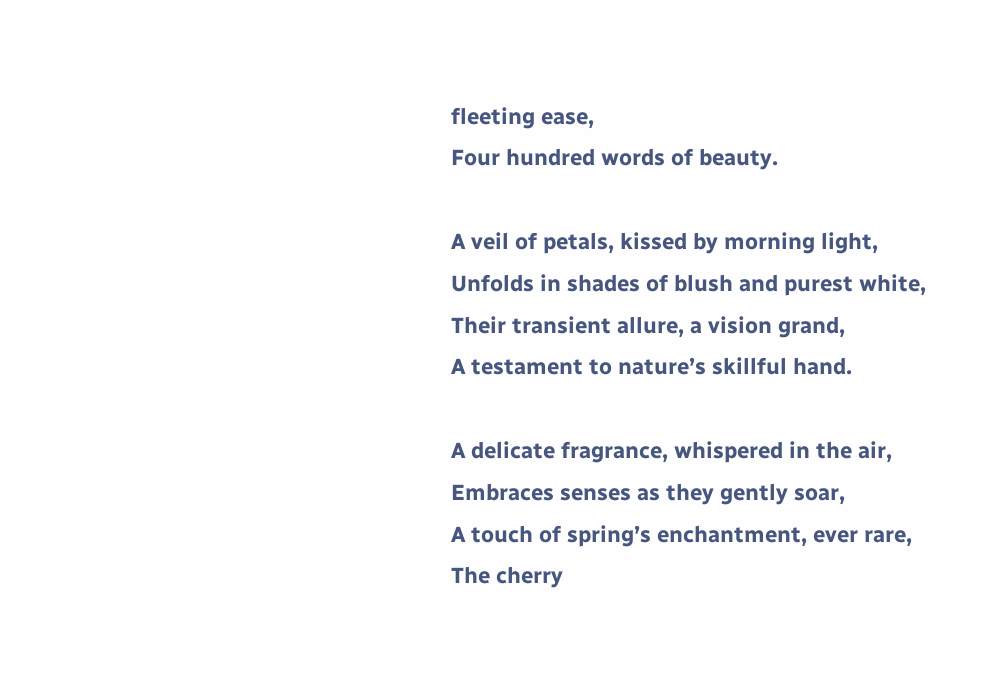fleeting ease,
Four hundred words of beauty.

A veil of petals, kissed by morning light,
Unfolds in shades of blush and purest white,
Their transient allure, a vision grand,
A testament to nature’s skillful hand.

A delicate fragrance, whispered in the air,
Embraces senses as they gently soar,
A touch of spring’s enchantment, ever rare,
The cherry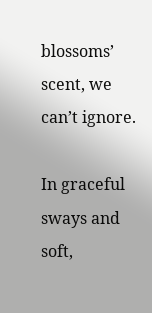blossoms’ scent, we can’t ignore.

In graceful sways and soft,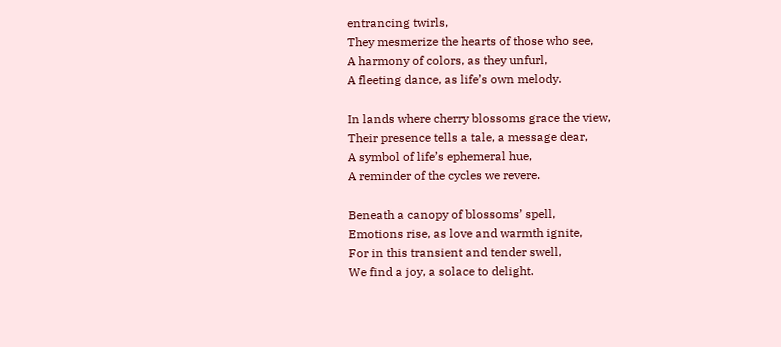entrancing twirls,
They mesmerize the hearts of those who see,
A harmony of colors, as they unfurl,
A fleeting dance, as life’s own melody.

In lands where cherry blossoms grace the view,
Their presence tells a tale, a message dear,
A symbol of life’s ephemeral hue,
A reminder of the cycles we revere.

Beneath a canopy of blossoms’ spell,
Emotions rise, as love and warmth ignite,
For in this transient and tender swell,
We find a joy, a solace to delight.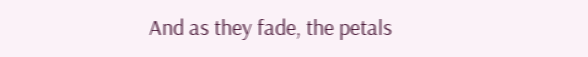And as they fade, the petals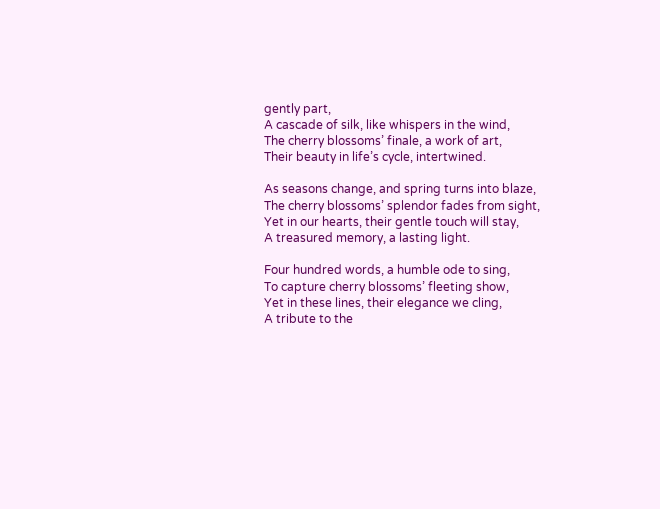gently part,
A cascade of silk, like whispers in the wind,
The cherry blossoms’ finale, a work of art,
Their beauty in life’s cycle, intertwined.

As seasons change, and spring turns into blaze,
The cherry blossoms’ splendor fades from sight,
Yet in our hearts, their gentle touch will stay,
A treasured memory, a lasting light.

Four hundred words, a humble ode to sing,
To capture cherry blossoms’ fleeting show,
Yet in these lines, their elegance we cling,
A tribute to the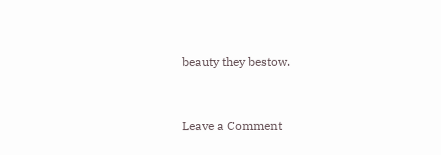beauty they bestow.


Leave a Comment